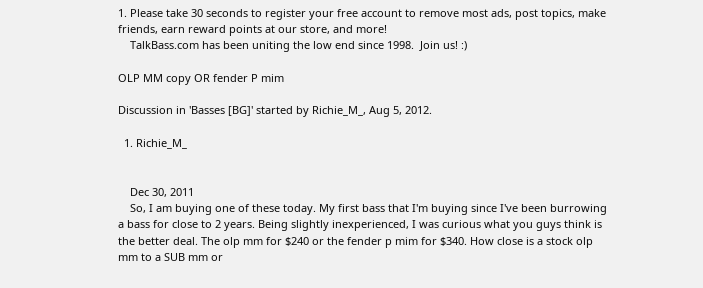1. Please take 30 seconds to register your free account to remove most ads, post topics, make friends, earn reward points at our store, and more!
    TalkBass.com has been uniting the low end since 1998.  Join us! :)

OLP MM copy OR fender P mim

Discussion in 'Basses [BG]' started by Richie_M_, Aug 5, 2012.

  1. Richie_M_


    Dec 30, 2011
    So, I am buying one of these today. My first bass that I'm buying since I've been burrowing a bass for close to 2 years. Being slightly inexperienced, I was curious what you guys think is the better deal. The olp mm for $240 or the fender p mim for $340. How close is a stock olp mm to a SUB mm or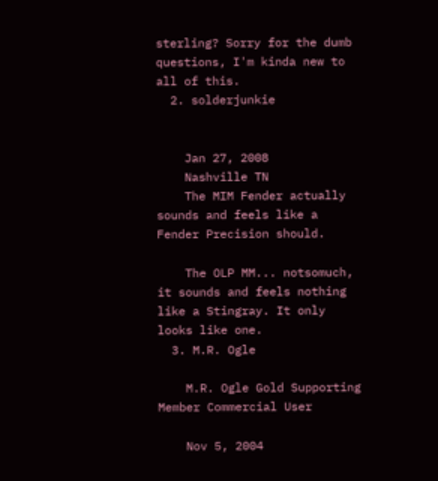sterling? Sorry for the dumb questions, I'm kinda new to all of this.
  2. solderjunkie


    Jan 27, 2008
    Nashville TN
    The MIM Fender actually sounds and feels like a Fender Precision should.

    The OLP MM... notsomuch, it sounds and feels nothing like a Stingray. It only looks like one.
  3. M.R. Ogle

    M.R. Ogle Gold Supporting Member Commercial User

    Nov 5, 2004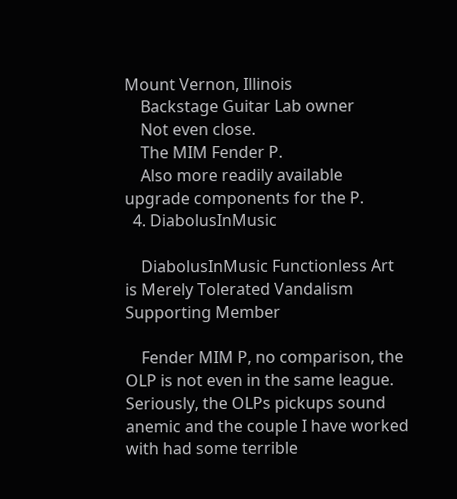Mount Vernon, Illinois
    Backstage Guitar Lab owner
    Not even close.
    The MIM Fender P.
    Also more readily available upgrade components for the P.
  4. DiabolusInMusic

    DiabolusInMusic Functionless Art is Merely Tolerated Vandalism Supporting Member

    Fender MIM P, no comparison, the OLP is not even in the same league. Seriously, the OLPs pickups sound anemic and the couple I have worked with had some terrible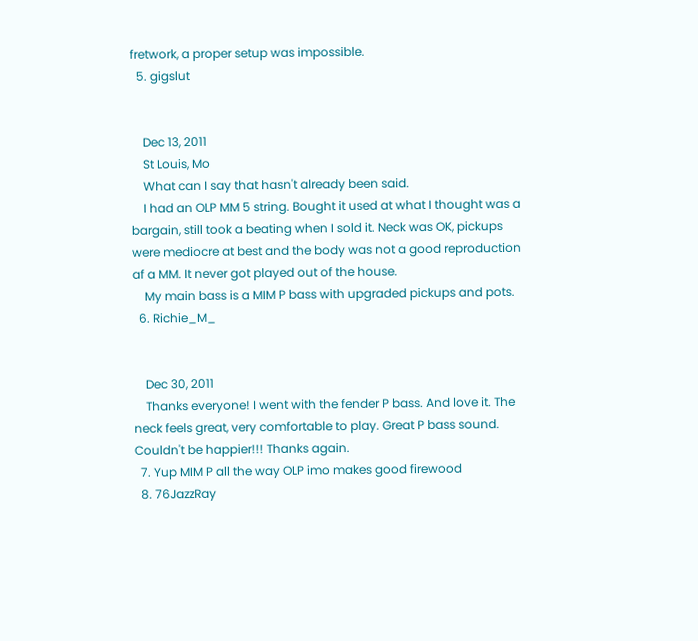fretwork, a proper setup was impossible.
  5. gigslut


    Dec 13, 2011
    St Louis, Mo
    What can I say that hasn't already been said.
    I had an OLP MM 5 string. Bought it used at what I thought was a bargain, still took a beating when I sold it. Neck was OK, pickups were mediocre at best and the body was not a good reproduction af a MM. It never got played out of the house.
    My main bass is a MIM P bass with upgraded pickups and pots.
  6. Richie_M_


    Dec 30, 2011
    Thanks everyone! I went with the fender P bass. And love it. The neck feels great, very comfortable to play. Great P bass sound. Couldn't be happier!!! Thanks again.
  7. Yup MIM P all the way OLP imo makes good firewood
  8. 76JazzRay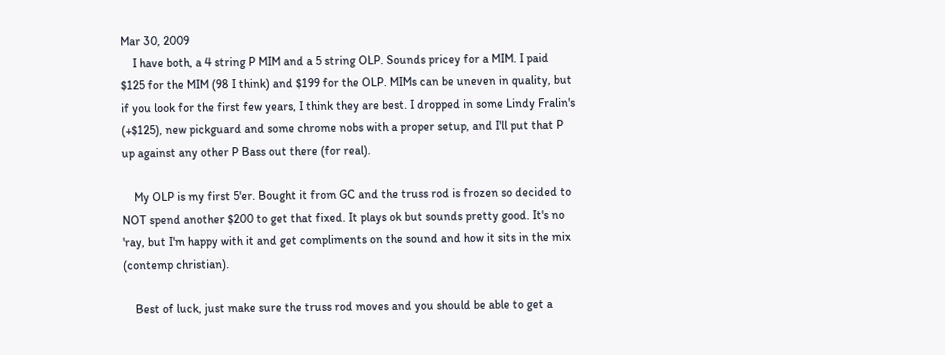Mar 30, 2009
    I have both, a 4 string P MIM and a 5 string OLP. Sounds pricey for a MIM. I paid $125 for the MIM (98 I think) and $199 for the OLP. MIMs can be uneven in quality, but if you look for the first few years, I think they are best. I dropped in some Lindy Fralin's (+$125), new pickguard and some chrome nobs with a proper setup, and I'll put that P up against any other P Bass out there (for real).

    My OLP is my first 5'er. Bought it from GC and the truss rod is frozen so decided to NOT spend another $200 to get that fixed. It plays ok but sounds pretty good. It's no 'ray, but I'm happy with it and get compliments on the sound and how it sits in the mix (contemp christian).

    Best of luck, just make sure the truss rod moves and you should be able to get a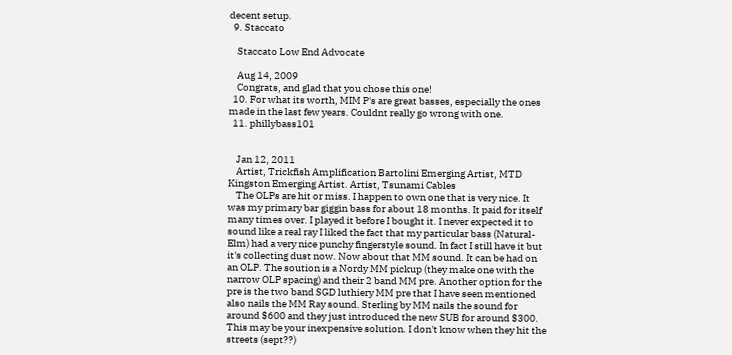decent setup.
  9. Staccato

    Staccato Low End Advocate

    Aug 14, 2009
    Congrats, and glad that you chose this one!
  10. For what its worth, MIM P's are great basses, especially the ones made in the last few years. Couldnt really go wrong with one.
  11. phillybass101


    Jan 12, 2011
    Artist, Trickfish Amplification Bartolini Emerging Artist, MTD Kingston Emerging Artist. Artist, Tsunami Cables
    The OLPs are hit or miss. I happen to own one that is very nice. It was my primary bar giggin bass for about 18 months. It paid for itself many times over. I played it before I bought it. I never expected it to sound like a real ray I liked the fact that my particular bass (Natural-Elm) had a very nice punchy fingerstyle sound. In fact I still have it but it's collecting dust now. Now about that MM sound. It can be had on an OLP. The soution is a Nordy MM pickup (they make one with the narrow OLP spacing) and their 2 band MM pre. Another option for the pre is the two band SGD luthiery MM pre that I have seen mentioned also nails the MM Ray sound. Sterling by MM nails the sound for around $600 and they just introduced the new SUB for around $300. This may be your inexpensive solution. I don't know when they hit the streets (sept??)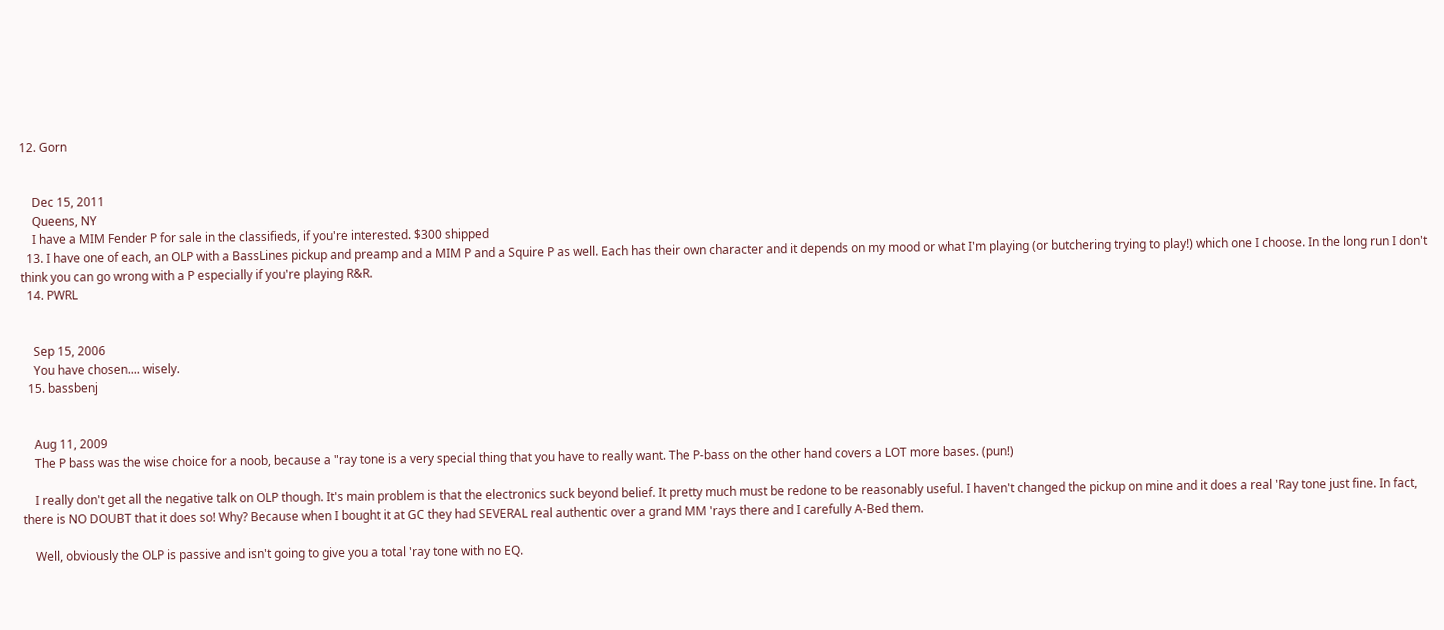12. Gorn


    Dec 15, 2011
    Queens, NY
    I have a MIM Fender P for sale in the classifieds, if you're interested. $300 shipped
  13. I have one of each, an OLP with a BassLines pickup and preamp and a MIM P and a Squire P as well. Each has their own character and it depends on my mood or what I'm playing (or butchering trying to play!) which one I choose. In the long run I don't think you can go wrong with a P especially if you're playing R&R.
  14. PWRL


    Sep 15, 2006
    You have chosen.... wisely.
  15. bassbenj


    Aug 11, 2009
    The P bass was the wise choice for a noob, because a "ray tone is a very special thing that you have to really want. The P-bass on the other hand covers a LOT more bases. (pun!)

    I really don't get all the negative talk on OLP though. It's main problem is that the electronics suck beyond belief. It pretty much must be redone to be reasonably useful. I haven't changed the pickup on mine and it does a real 'Ray tone just fine. In fact, there is NO DOUBT that it does so! Why? Because when I bought it at GC they had SEVERAL real authentic over a grand MM 'rays there and I carefully A-Bed them.

    Well, obviously the OLP is passive and isn't going to give you a total 'ray tone with no EQ.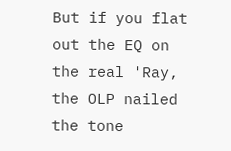But if you flat out the EQ on the real 'Ray, the OLP nailed the tone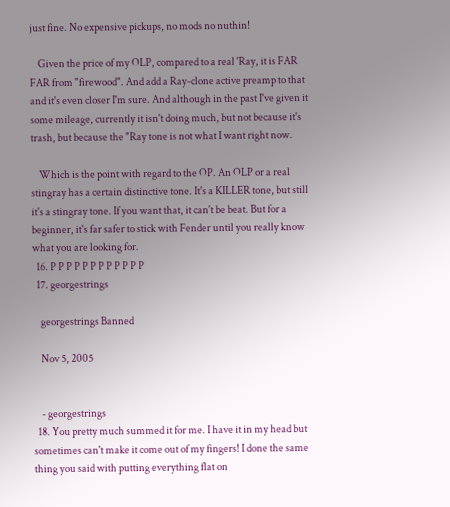just fine. No expensive pickups, no mods no nuthin!

    Given the price of my OLP, compared to a real 'Ray, it is FAR FAR from "firewood". And add a Ray-clone active preamp to that and it's even closer I'm sure. And although in the past I've given it some mileage, currently it isn't doing much, but not because it's trash, but because the "Ray tone is not what I want right now.

    Which is the point with regard to the OP. An OLP or a real stingray has a certain distinctive tone. It's a KILLER tone, but still it's a stingray tone. If you want that, it can't be beat. But for a beginner, it's far safer to stick with Fender until you really know what you are looking for.
  16. P P P P P P P P P P P P
  17. georgestrings

    georgestrings Banned

    Nov 5, 2005


    - georgestrings
  18. You pretty much summed it for me. I have it in my head but sometimes can't make it come out of my fingers! I done the same thing you said with putting everything flat on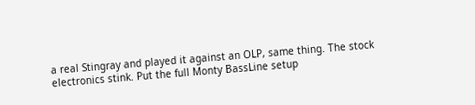a real Stingray and played it against an OLP, same thing. The stock electronics stink. Put the full Monty BassLine setup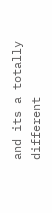and its a totally different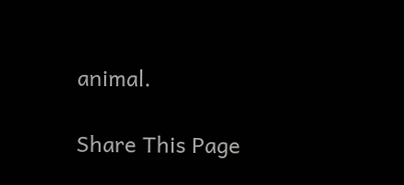animal.

Share This Page